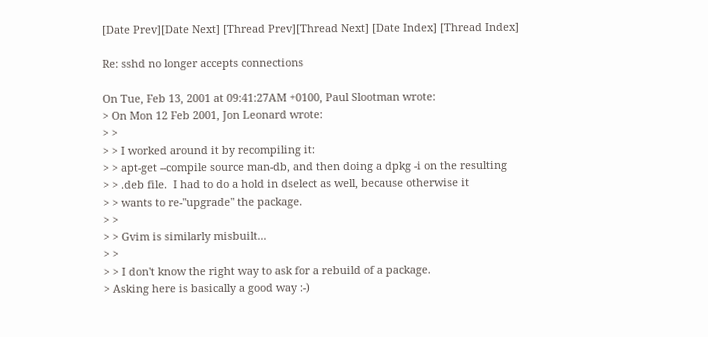[Date Prev][Date Next] [Thread Prev][Thread Next] [Date Index] [Thread Index]

Re: sshd no longer accepts connections

On Tue, Feb 13, 2001 at 09:41:27AM +0100, Paul Slootman wrote:
> On Mon 12 Feb 2001, Jon Leonard wrote:
> >
> > I worked around it by recompiling it:
> > apt-get --compile source man-db, and then doing a dpkg -i on the resulting
> > .deb file.  I had to do a hold in dselect as well, because otherwise it
> > wants to re-"upgrade" the package.
> >
> > Gvim is similarly misbuilt...
> >
> > I don't know the right way to ask for a rebuild of a package.
> Asking here is basically a good way :-)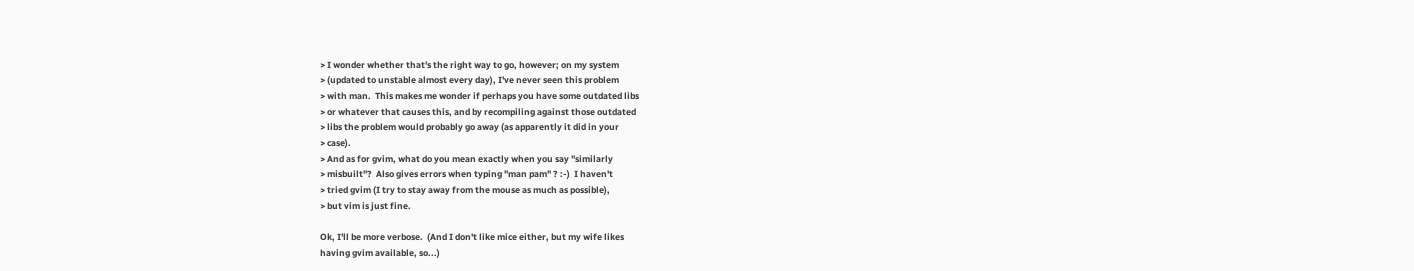> I wonder whether that's the right way to go, however; on my system
> (updated to unstable almost every day), I've never seen this problem
> with man.  This makes me wonder if perhaps you have some outdated libs
> or whatever that causes this, and by recompiling against those outdated
> libs the problem would probably go away (as apparently it did in your
> case).
> And as for gvim, what do you mean exactly when you say "similarly
> misbuilt"?  Also gives errors when typing "man pam" ? :-)  I haven't
> tried gvim (I try to stay away from the mouse as much as possible),
> but vim is just fine.

Ok, I'll be more verbose.  (And I don't like mice either, but my wife likes
having gvim available, so...)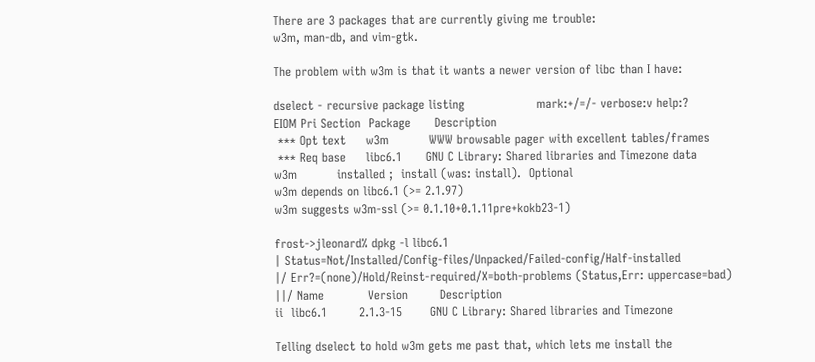There are 3 packages that are currently giving me trouble:
w3m, man-db, and vim-gtk.

The problem with w3m is that it wants a newer version of libc than I have:

dselect - recursive package listing                  mark:+/=/- verbose:v help:?
EIOM Pri Section  Package      Description
 *** Opt text     w3m          WWW browsable pager with excellent tables/frames
 *** Req base     libc6.1      GNU C Library: Shared libraries and Timezone data
w3m          installed ;  install (was: install).  Optional
w3m depends on libc6.1 (>= 2.1.97)
w3m suggests w3m-ssl (>= 0.1.10+0.1.11pre+kokb23-1)

frost->jleonard% dpkg -l libc6.1
| Status=Not/Installed/Config-files/Unpacked/Failed-config/Half-installed
|/ Err?=(none)/Hold/Reinst-required/X=both-problems (Status,Err: uppercase=bad)
||/ Name           Version        Description
ii  libc6.1        2.1.3-15       GNU C Library: Shared libraries and Timezone

Telling dselect to hold w3m gets me past that, which lets me install the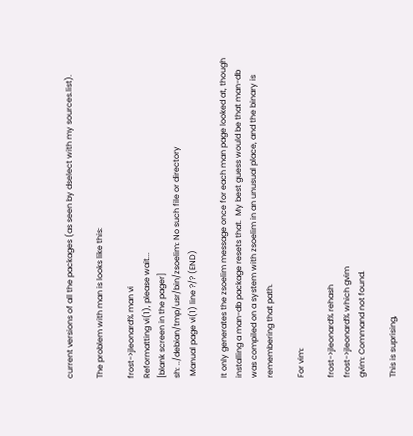current versions of all the packages (as seen by dselect with my sources.list).

The problem with man is looks like this:

frost->jleonard% man vi
Reformatting vi(1), please wait...
[blank screen in the pager]
sh: ../debian/tmp/usr/bin/zsoelim: No such file or directory
 Manual page vi(1) line ?/? (END)

It only generates the zsoelim message once for each man page looked at, though
installing a man-db package resets that.  My best guess would be that man-db
was compiled on a system with zsoelim in an unusual place, and the binary is
remembering that path.

For vim:

frost->jleonard% rehash
frost->jleonard% which gvim
gvim: Command not found.

This is suprising,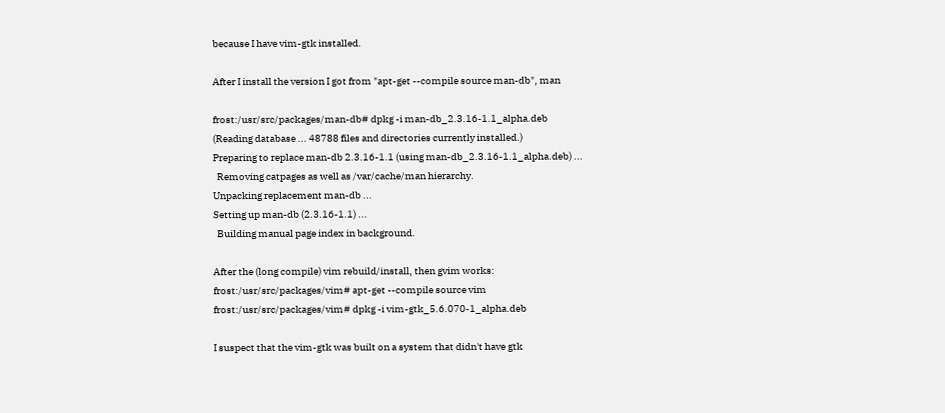because I have vim-gtk installed.

After I install the version I got from "apt-get --compile source man-db", man

frost:/usr/src/packages/man-db# dpkg -i man-db_2.3.16-1.1_alpha.deb
(Reading database ... 48788 files and directories currently installed.)
Preparing to replace man-db 2.3.16-1.1 (using man-db_2.3.16-1.1_alpha.deb) ...
  Removing catpages as well as /var/cache/man hierarchy.
Unpacking replacement man-db ...
Setting up man-db (2.3.16-1.1) ...
  Building manual page index in background.

After the (long compile) vim rebuild/install, then gvim works:
frost:/usr/src/packages/vim# apt-get --compile source vim
frost:/usr/src/packages/vim# dpkg -i vim-gtk_5.6.070-1_alpha.deb

I suspect that the vim-gtk was built on a system that didn't have gtk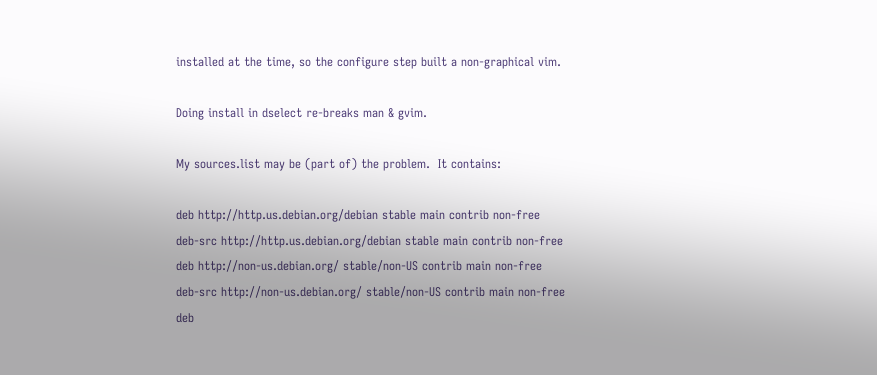installed at the time, so the configure step built a non-graphical vim.

Doing install in dselect re-breaks man & gvim.

My sources.list may be (part of) the problem.  It contains:

deb http://http.us.debian.org/debian stable main contrib non-free
deb-src http://http.us.debian.org/debian stable main contrib non-free
deb http://non-us.debian.org/ stable/non-US contrib main non-free
deb-src http://non-us.debian.org/ stable/non-US contrib main non-free
deb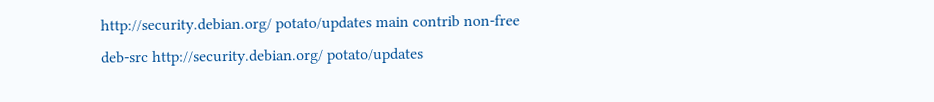http://security.debian.org/ potato/updates main contrib non-free
deb-src http://security.debian.org/ potato/updates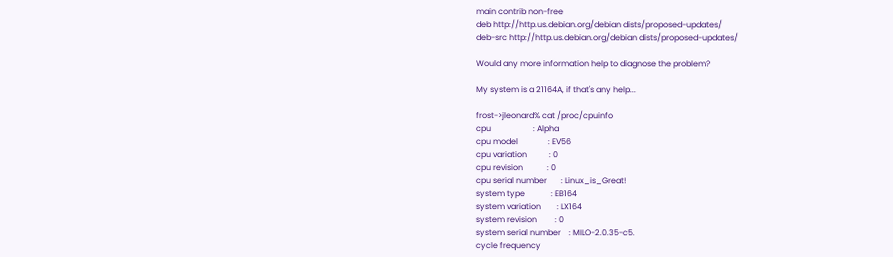main contrib non-free
deb http://http.us.debian.org/debian dists/proposed-updates/
deb-src http://http.us.debian.org/debian dists/proposed-updates/

Would any more information help to diagnose the problem?

My system is a 21164A, if that's any help...

frost->jleonard% cat /proc/cpuinfo
cpu                     : Alpha
cpu model               : EV56
cpu variation           : 0
cpu revision            : 0
cpu serial number       : Linux_is_Great!
system type             : EB164
system variation        : LX164
system revision         : 0
system serial number    : MILO-2.0.35-c5.
cycle frequency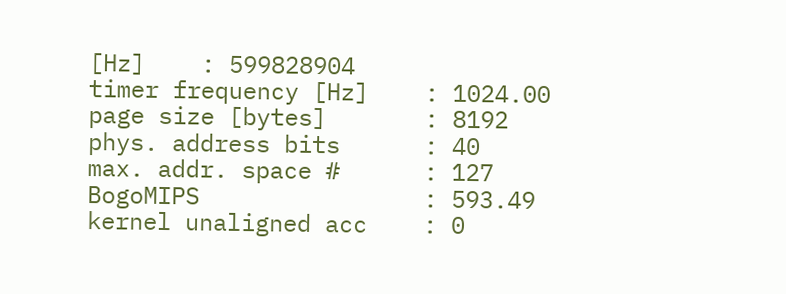[Hz]    : 599828904
timer frequency [Hz]    : 1024.00
page size [bytes]       : 8192
phys. address bits      : 40
max. addr. space #      : 127
BogoMIPS                : 593.49
kernel unaligned acc    : 0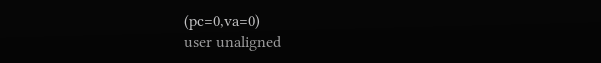(pc=0,va=0)
user unaligned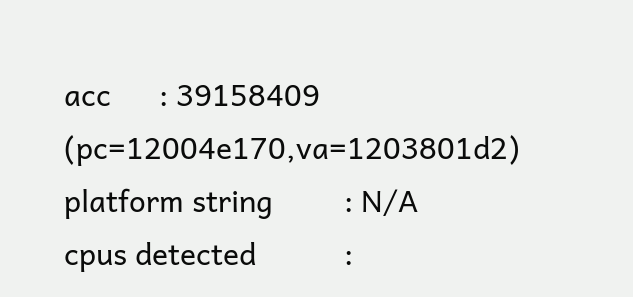acc      : 39158409 (pc=12004e170,va=1203801d2)
platform string         : N/A
cpus detected           :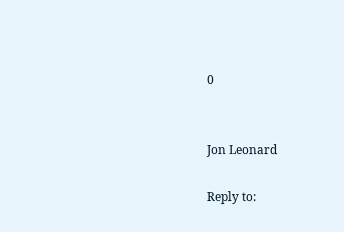0


Jon Leonard

Reply to: